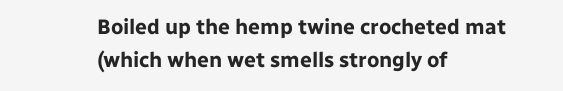Boiled up the hemp twine crocheted mat (which when wet smells strongly of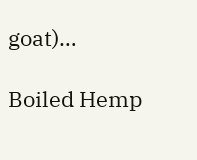goat)…

Boiled Hemp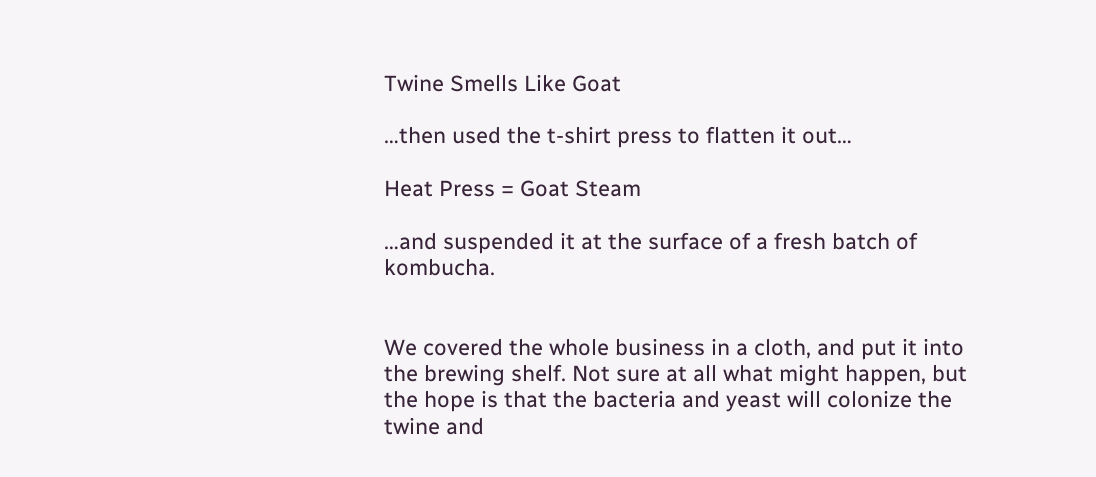Twine Smells Like Goat

…then used the t-shirt press to flatten it out…

Heat Press = Goat Steam

…and suspended it at the surface of a fresh batch of kombucha.


We covered the whole business in a cloth, and put it into the brewing shelf. Not sure at all what might happen, but the hope is that the bacteria and yeast will colonize the twine and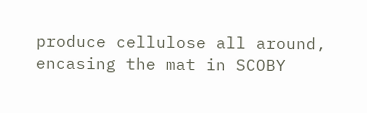produce cellulose all around, encasing the mat in SCOBY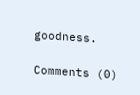goodness.

Comments (0)